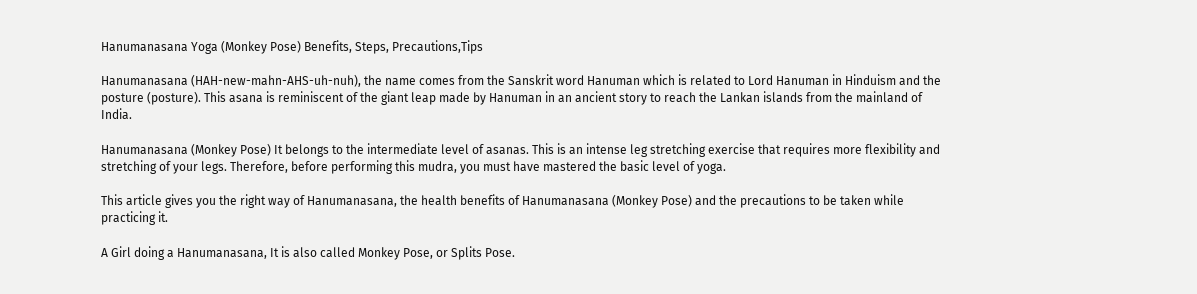Hanumanasana Yoga (Monkey Pose) Benefits, Steps, Precautions,Tips

Hanumanasana (HAH-new-mahn-AHS-uh-nuh), the name comes from the Sanskrit word Hanuman which is related to Lord Hanuman in Hinduism and the posture (posture). This asana is reminiscent of the giant leap made by Hanuman in an ancient story to reach the Lankan islands from the mainland of India.

Hanumanasana (Monkey Pose) It belongs to the intermediate level of asanas. This is an intense leg stretching exercise that requires more flexibility and stretching of your legs. Therefore, before performing this mudra, you must have mastered the basic level of yoga.

This article gives you the right way of Hanumanasana, the health benefits of Hanumanasana (Monkey Pose) and the precautions to be taken while practicing it.

A Girl doing a Hanumanasana, It is also called Monkey Pose, or Splits Pose.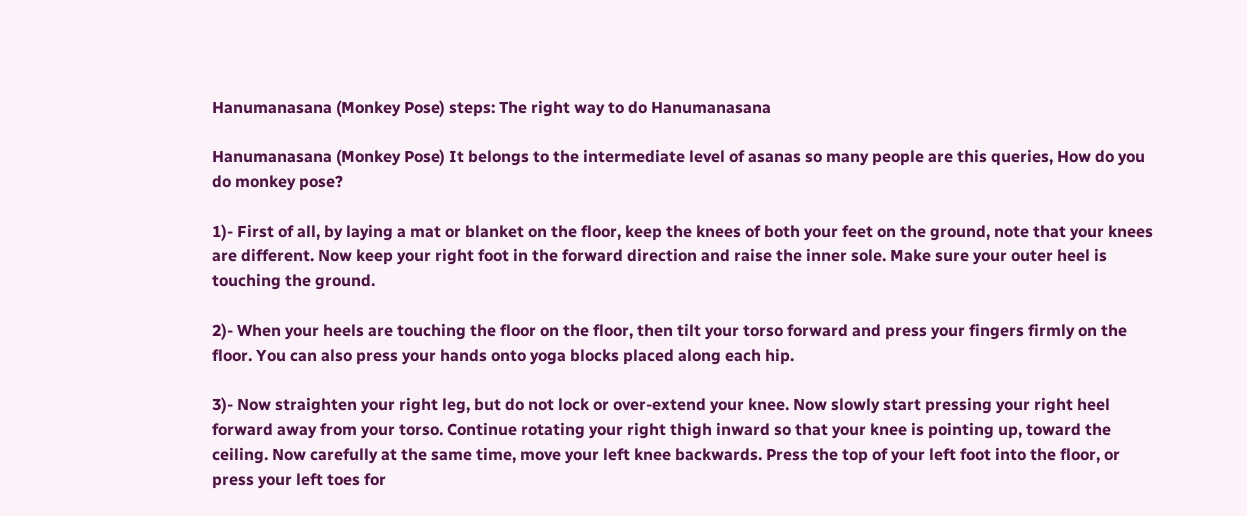Hanumanasana (Monkey Pose) steps: The right way to do Hanumanasana

Hanumanasana (Monkey Pose) It belongs to the intermediate level of asanas so many people are this queries, How do you do monkey pose?

1)- First of all, by laying a mat or blanket on the floor, keep the knees of both your feet on the ground, note that your knees are different. Now keep your right foot in the forward direction and raise the inner sole. Make sure your outer heel is touching the ground.

2)- When your heels are touching the floor on the floor, then tilt your torso forward and press your fingers firmly on the floor. You can also press your hands onto yoga blocks placed along each hip.

3)- Now straighten your right leg, but do not lock or over-extend your knee. Now slowly start pressing your right heel forward away from your torso. Continue rotating your right thigh inward so that your knee is pointing up, toward the ceiling. Now carefully at the same time, move your left knee backwards. Press the top of your left foot into the floor, or press your left toes for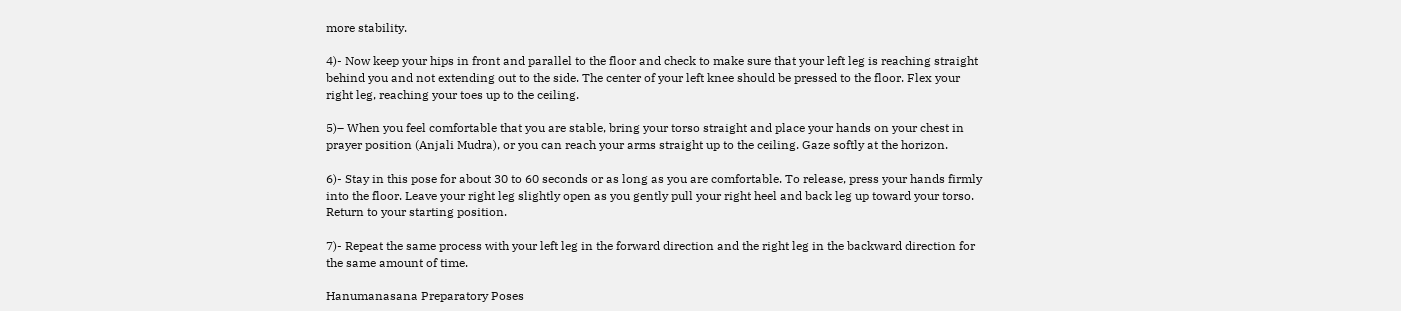more stability.

4)- Now keep your hips in front and parallel to the floor and check to make sure that your left leg is reaching straight behind you and not extending out to the side. The center of your left knee should be pressed to the floor. Flex your right leg, reaching your toes up to the ceiling.

5)– When you feel comfortable that you are stable, bring your torso straight and place your hands on your chest in prayer position (Anjali Mudra), or you can reach your arms straight up to the ceiling. Gaze softly at the horizon.

6)- Stay in this pose for about 30 to 60 seconds or as long as you are comfortable. To release, press your hands firmly into the floor. Leave your right leg slightly open as you gently pull your right heel and back leg up toward your torso. Return to your starting position.

7)- Repeat the same process with your left leg in the forward direction and the right leg in the backward direction for the same amount of time.

Hanumanasana Preparatory Poses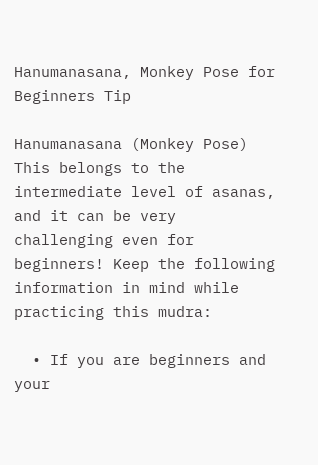Hanumanasana, Monkey Pose for Beginners Tip

Hanumanasana (Monkey Pose) This belongs to the intermediate level of asanas, and it can be very challenging even for beginners! Keep the following information in mind while practicing this mudra:

  • If you are beginners and your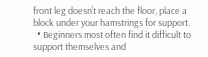front leg doesn’t reach the floor, place a block under your hamstrings for support.
  • Beginners most often find it difficult to support themselves and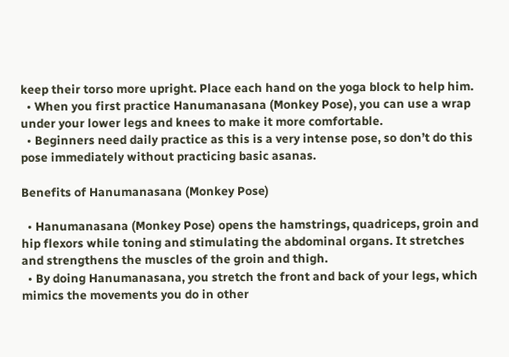keep their torso more upright. Place each hand on the yoga block to help him.
  • When you first practice Hanumanasana (Monkey Pose), you can use a wrap under your lower legs and knees to make it more comfortable.
  • Beginners need daily practice as this is a very intense pose, so don’t do this pose immediately without practicing basic asanas.

Benefits of Hanumanasana (Monkey Pose)

  • Hanumanasana (Monkey Pose) opens the hamstrings, quadriceps, groin and hip flexors while toning and stimulating the abdominal organs. It stretches and strengthens the muscles of the groin and thigh.
  • By doing Hanumanasana, you stretch the front and back of your legs, which mimics the movements you do in other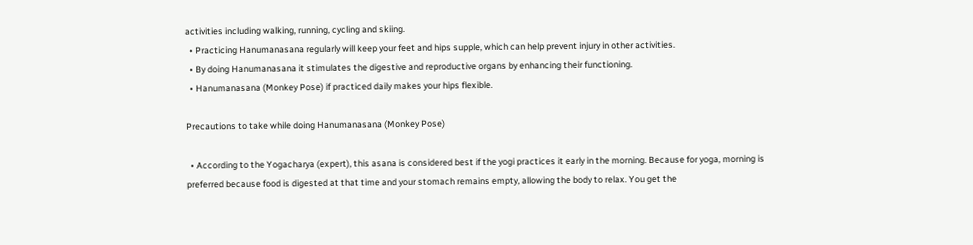activities including walking, running, cycling and skiing.
  • Practicing Hanumanasana regularly will keep your feet and hips supple, which can help prevent injury in other activities.
  • By doing Hanumanasana it stimulates the digestive and reproductive organs by enhancing their functioning.
  • Hanumanasana (Monkey Pose) if practiced daily makes your hips flexible.

Precautions to take while doing Hanumanasana (Monkey Pose)

  • According to the Yogacharya (expert), this asana is considered best if the yogi practices it early in the morning. Because for yoga, morning is preferred because food is digested at that time and your stomach remains empty, allowing the body to relax. You get the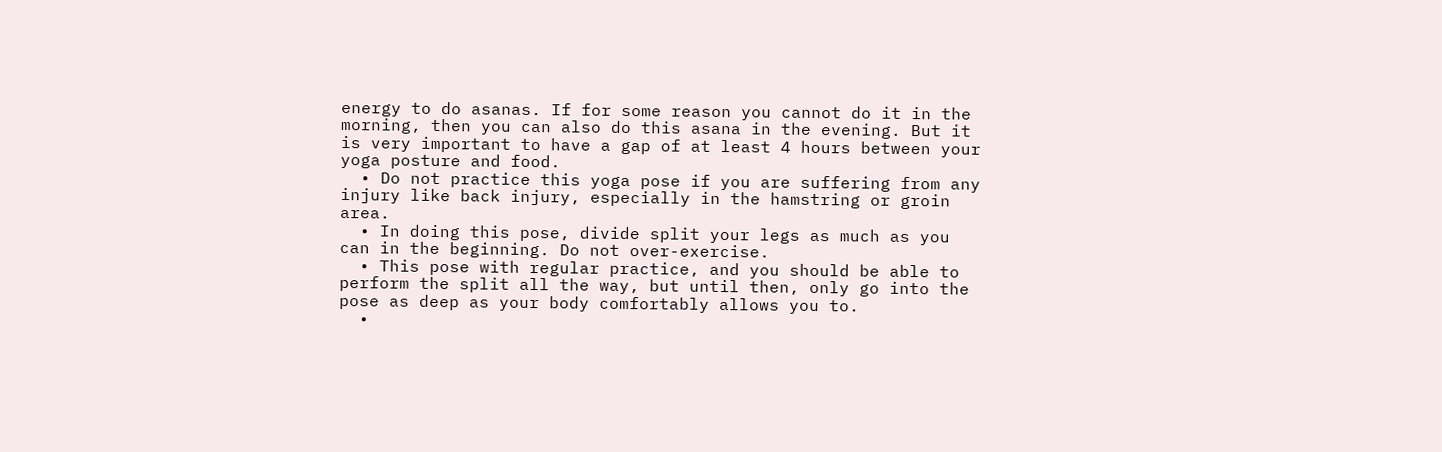energy to do asanas. If for some reason you cannot do it in the morning, then you can also do this asana in the evening. But it is very important to have a gap of at least 4 hours between your yoga posture and food.
  • Do not practice this yoga pose if you are suffering from any injury like back injury, especially in the hamstring or groin area.
  • In doing this pose, divide split your legs as much as you can in the beginning. Do not over-exercise.
  • This pose with regular practice, and you should be able to perform the split all the way, but until then, only go into the pose as deep as your body comfortably allows you to.
  •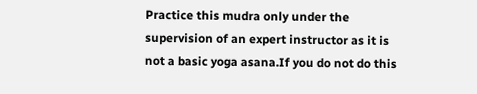Practice this mudra only under the supervision of an expert instructor as it is not a basic yoga asana.If you do not do this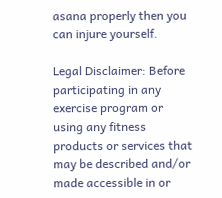asana properly then you can injure yourself.

Legal Disclaimer: Before participating in any exercise program or using any fitness products or services that may be described and/or made accessible in or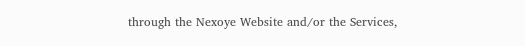through the Nexoye Website and/or the Services,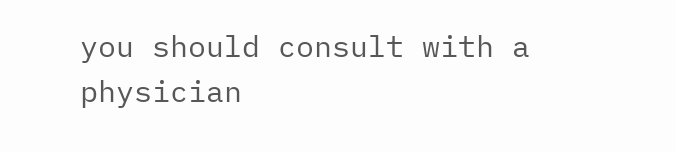you should consult with a physician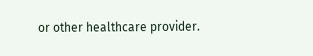or other healthcare provider.